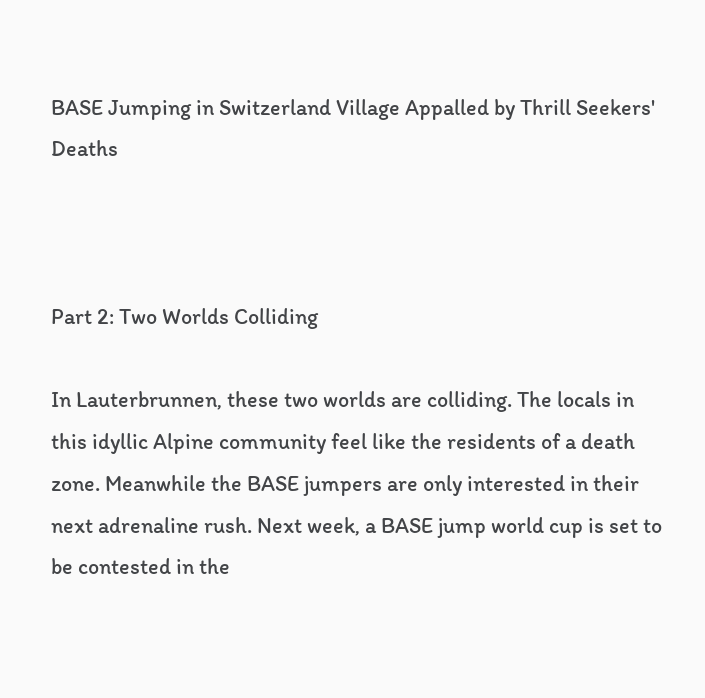BASE Jumping in Switzerland Village Appalled by Thrill Seekers' Deaths



Part 2: Two Worlds Colliding

In Lauterbrunnen, these two worlds are colliding. The locals in this idyllic Alpine community feel like the residents of a death zone. Meanwhile the BASE jumpers are only interested in their next adrenaline rush. Next week, a BASE jump world cup is set to be contested in the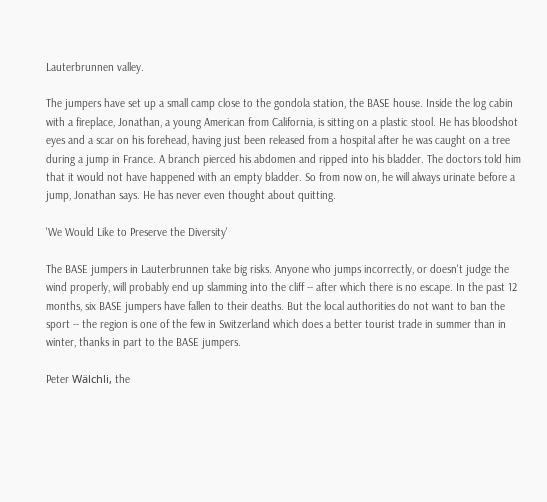Lauterbrunnen valley.

The jumpers have set up a small camp close to the gondola station, the BASE house. Inside the log cabin with a fireplace, Jonathan, a young American from California, is sitting on a plastic stool. He has bloodshot eyes and a scar on his forehead, having just been released from a hospital after he was caught on a tree during a jump in France. A branch pierced his abdomen and ripped into his bladder. The doctors told him that it would not have happened with an empty bladder. So from now on, he will always urinate before a jump, Jonathan says. He has never even thought about quitting.

'We Would Like to Preserve the Diversity'

The BASE jumpers in Lauterbrunnen take big risks. Anyone who jumps incorrectly, or doesn't judge the wind properly, will probably end up slamming into the cliff -- after which there is no escape. In the past 12 months, six BASE jumpers have fallen to their deaths. But the local authorities do not want to ban the sport -- the region is one of the few in Switzerland which does a better tourist trade in summer than in winter, thanks in part to the BASE jumpers.

Peter Wälchli, the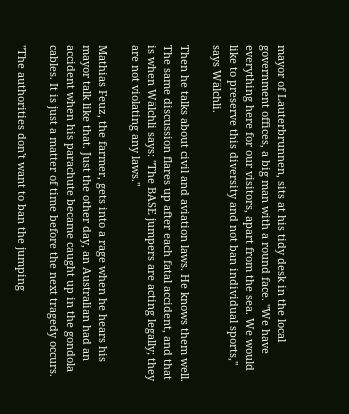mayor of Lauterbrunnen, sits at his tidy desk in the local government offices, a big man with a round face. "We have everything here for our visitors, apart from the sea. We would like to preserve this diversity and not ban individual sports," says Wälchli.

Then he talks about civil and aviation laws. He knows them well. The same discussion flares up after each fatal accident, and that is when Wälchli says: "The BASE jumpers are acting legally; they are not violating any laws."

Mathias Feuz, the farmer, gets into a rage when he hears his mayor talk like that. Just the other day, an Australian had an accident when his parachute became caught up in the gondola cables. It is just a matter of time before the next tragedy occurs.

"The authorities don't want to ban the jumping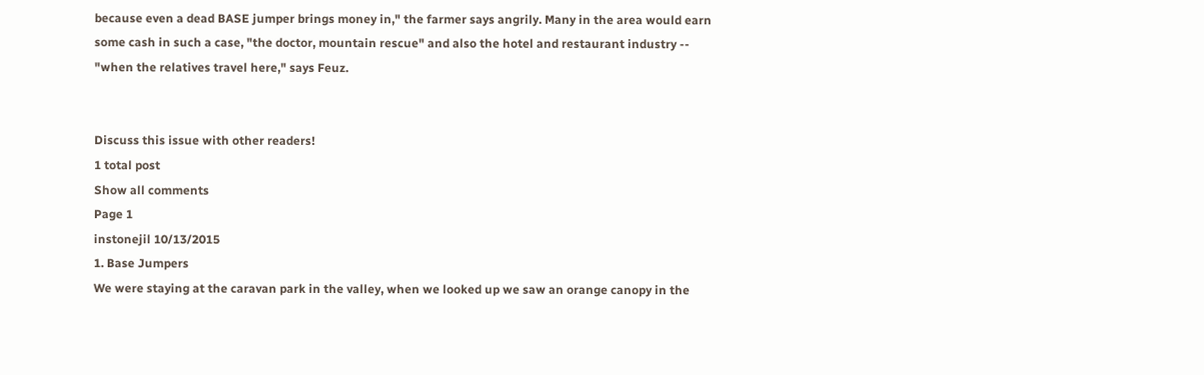because even a dead BASE jumper brings money in," the farmer says angrily. Many in the area would earn some cash in such a case, "the doctor, mountain rescue" and also the hotel and restaurant industry -- "when the relatives travel here," says Feuz.


Discuss this issue with other readers!
1 total post
Show all comments
Page 1
instonejil 10/13/2015
1. Base Jumpers
We were staying at the caravan park in the valley, when we looked up we saw an orange canopy in the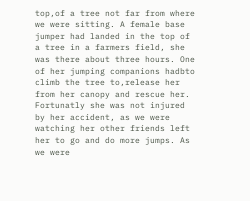top,of a tree not far from where we were sitting. A female base jumper had landed in the top of a tree in a farmers field, she was there about three hours. One of her jumping companions hadbto climb the tree to,release her from her canopy and rescue her. Fortunatly she was not injured by her accident, as we were watching her other friends left her to go and do more jumps. As we were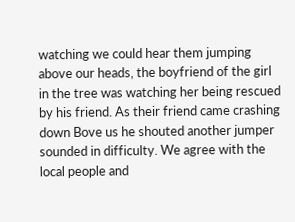watching we could hear them jumping above our heads, the boyfriend of the girl in the tree was watching her being rescued by his friend. As their friend came crashing down Bove us he shouted another jumper sounded in difficulty. We agree with the local people and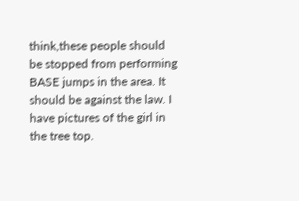think,these people should be stopped from performing BASE jumps in the area. It should be against the law. I have pictures of the girl in the tree top.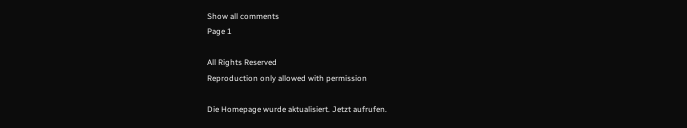Show all comments
Page 1

All Rights Reserved
Reproduction only allowed with permission

Die Homepage wurde aktualisiert. Jetzt aufrufen.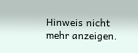Hinweis nicht mehr anzeigen.